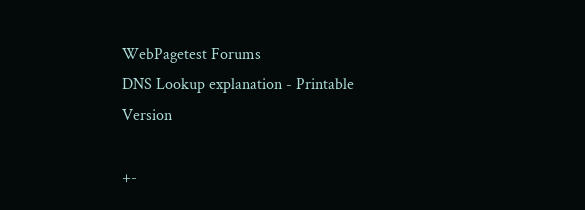WebPagetest Forums
DNS Lookup explanation - Printable Version

+-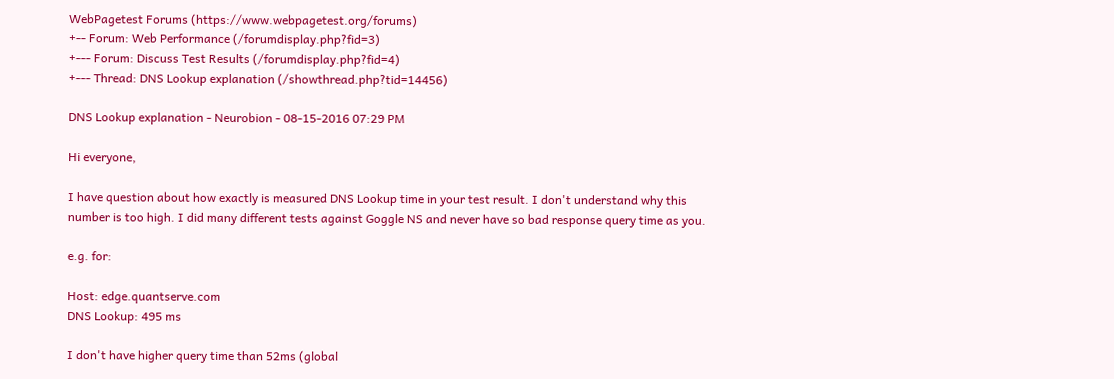WebPagetest Forums (https://www.webpagetest.org/forums)
+-- Forum: Web Performance (/forumdisplay.php?fid=3)
+--- Forum: Discuss Test Results (/forumdisplay.php?fid=4)
+--- Thread: DNS Lookup explanation (/showthread.php?tid=14456)

DNS Lookup explanation - Neurobion - 08-15-2016 07:29 PM

Hi everyone,

I have question about how exactly is measured DNS Lookup time in your test result. I don't understand why this number is too high. I did many different tests against Goggle NS and never have so bad response query time as you.

e.g. for:

Host: edge.quantserve.com
DNS Lookup: 495 ms

I don't have higher query time than 52ms (global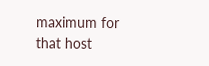maximum for that host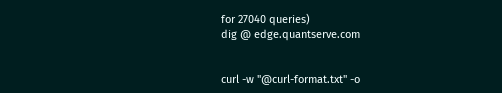for 27040 queries)
dig @ edge.quantserve.com


curl -w "@curl-format.txt" -o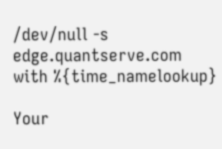/dev/null -s edge.quantserve.com
with %{time_namelookup}

Your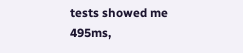tests showed me 495ms,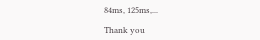84ms, 125ms,...

Thank you